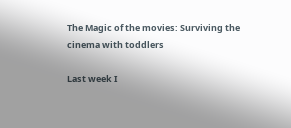The Magic of the movies: Surviving the cinema with toddlers

Last week I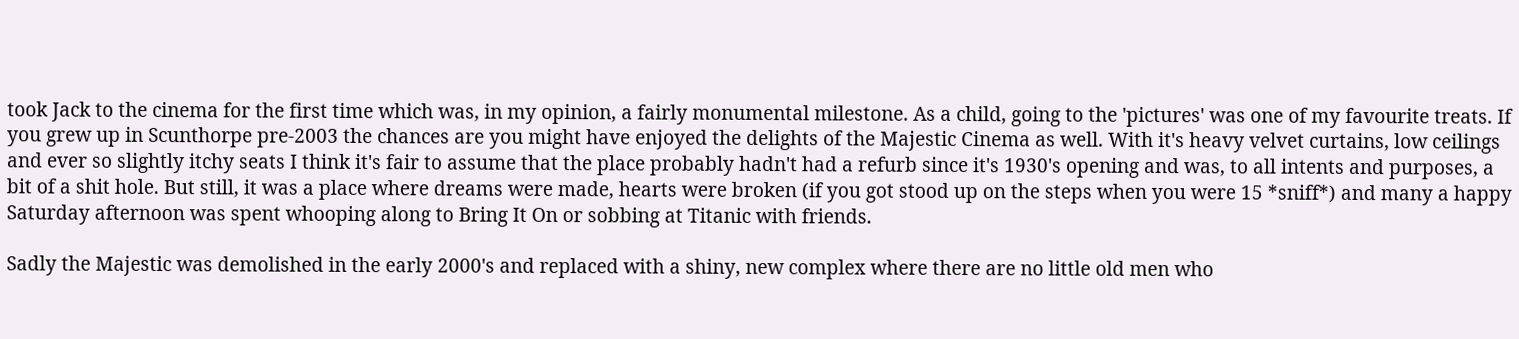took Jack to the cinema for the first time which was, in my opinion, a fairly monumental milestone. As a child, going to the 'pictures' was one of my favourite treats. If you grew up in Scunthorpe pre-2003 the chances are you might have enjoyed the delights of the Majestic Cinema as well. With it's heavy velvet curtains, low ceilings and ever so slightly itchy seats I think it's fair to assume that the place probably hadn't had a refurb since it's 1930's opening and was, to all intents and purposes, a bit of a shit hole. But still, it was a place where dreams were made, hearts were broken (if you got stood up on the steps when you were 15 *sniff*) and many a happy Saturday afternoon was spent whooping along to Bring It On or sobbing at Titanic with friends.

Sadly the Majestic was demolished in the early 2000's and replaced with a shiny, new complex where there are no little old men who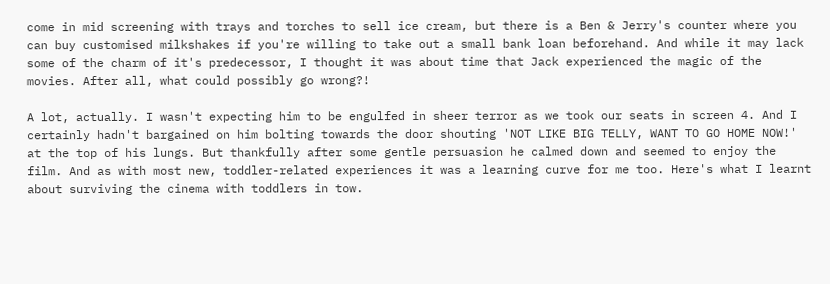come in mid screening with trays and torches to sell ice cream, but there is a Ben & Jerry's counter where you can buy customised milkshakes if you're willing to take out a small bank loan beforehand. And while it may lack some of the charm of it's predecessor, I thought it was about time that Jack experienced the magic of the movies. After all, what could possibly go wrong?!

A lot, actually. I wasn't expecting him to be engulfed in sheer terror as we took our seats in screen 4. And I certainly hadn't bargained on him bolting towards the door shouting 'NOT LIKE BIG TELLY, WANT TO GO HOME NOW!' at the top of his lungs. But thankfully after some gentle persuasion he calmed down and seemed to enjoy the film. And as with most new, toddler-related experiences it was a learning curve for me too. Here's what I learnt about surviving the cinema with toddlers in tow.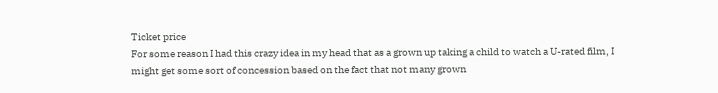Ticket price
For some reason I had this crazy idea in my head that as a grown up taking a child to watch a U-rated film, I might get some sort of concession based on the fact that not many grown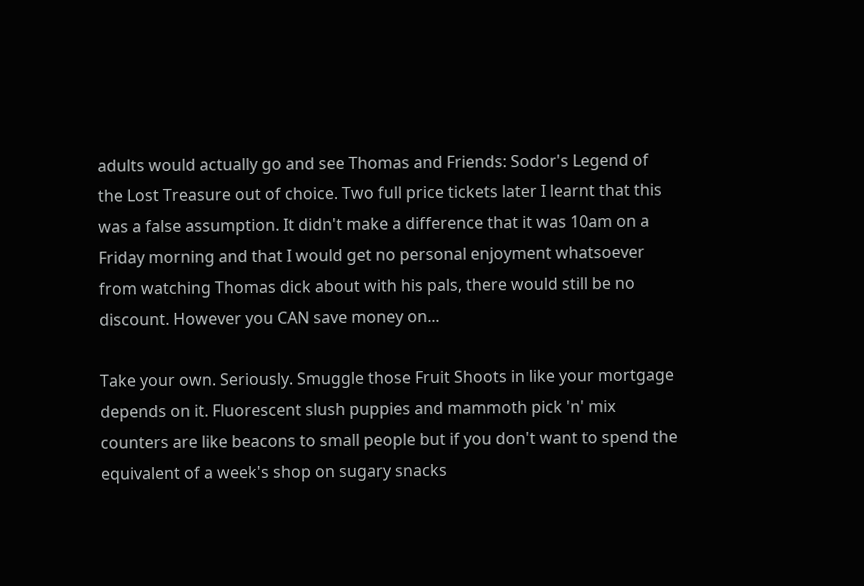adults would actually go and see Thomas and Friends: Sodor's Legend of the Lost Treasure out of choice. Two full price tickets later I learnt that this was a false assumption. It didn't make a difference that it was 10am on a Friday morning and that I would get no personal enjoyment whatsoever from watching Thomas dick about with his pals, there would still be no discount. However you CAN save money on...

Take your own. Seriously. Smuggle those Fruit Shoots in like your mortgage depends on it. Fluorescent slush puppies and mammoth pick 'n' mix counters are like beacons to small people but if you don't want to spend the equivalent of a week's shop on sugary snacks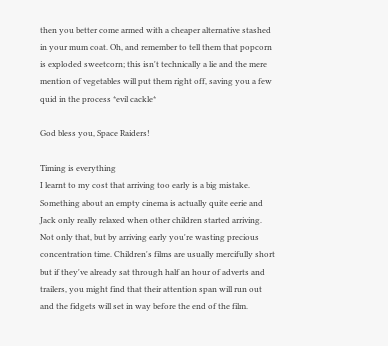then you better come armed with a cheaper alternative stashed in your mum coat. Oh, and remember to tell them that popcorn is exploded sweetcorn; this isn't technically a lie and the mere mention of vegetables will put them right off, saving you a few quid in the process *evil cackle*

God bless you, Space Raiders!

Timing is everything
I learnt to my cost that arriving too early is a big mistake. Something about an empty cinema is actually quite eerie and Jack only really relaxed when other children started arriving. Not only that, but by arriving early you're wasting precious concentration time. Children's films are usually mercifully short but if they've already sat through half an hour of adverts and trailers, you might find that their attention span will run out and the fidgets will set in way before the end of the film.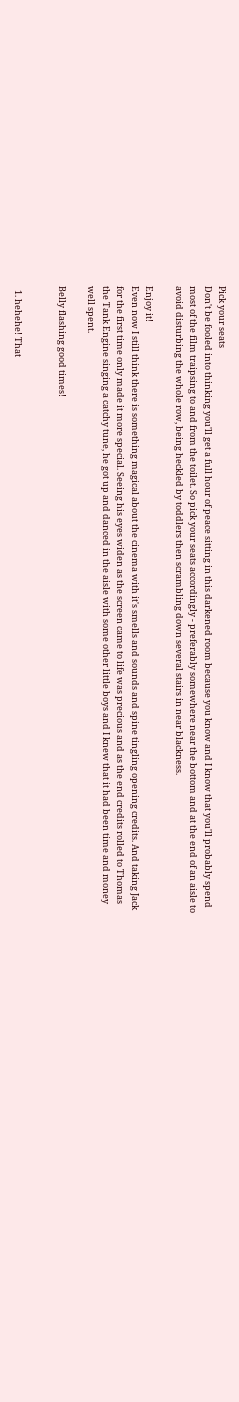Pick your seats
Don't be fooled into thinking you'll get a full hour of peace sitting in this darkened room because you know and I know that you'll probably spend most of the film traipsing to and from the toilet. So pick your seats accordingly - preferably somewhere near the bottom and at the end of an aisle to avoid disturbing the whole row, being heckled by toddlers then scrambling down several stairs in near blackness.

Enjoy it!
Even now I still think there is something magical about the cinema with it's smells and sounds and spine tingling opening credits. And taking Jack for the first time only made it more special. Seeing his eyes widen as the screen came to life was precious and as the end credits rolled to Thomas the Tank Engine singing a catchy tune, he got up and danced in the aisle with some other little boys and I knew that it had been time and money well spent.

Belly flashing good times!


  1. hehehe! That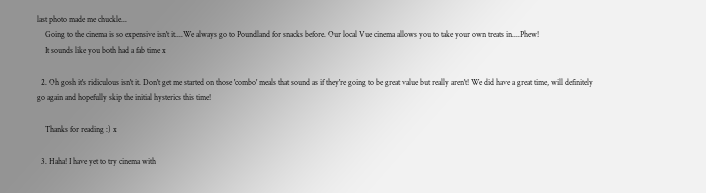last photo made me chuckle...
    Going to the cinema is so expensive isn't it....We always go to Poundland for snacks before. Our local Vue cinema allows you to take your own treats in....Phew!
    It sounds like you both had a fab time x

  2. Oh gosh it's ridiculous isn't it. Don't get me started on those 'combo' meals that sound as if they're going to be great value but really aren't! We did have a great time, will definitely go again and hopefully skip the initial hysterics this time!

    Thanks for reading :) x

  3. Haha! I have yet to try cinema with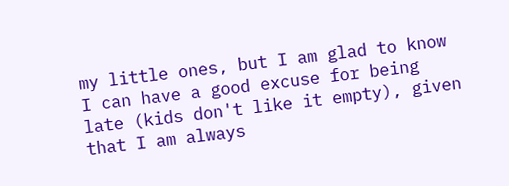my little ones, but I am glad to know I can have a good excuse for being late (kids don't like it empty), given that I am always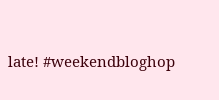late! #weekendbloghop